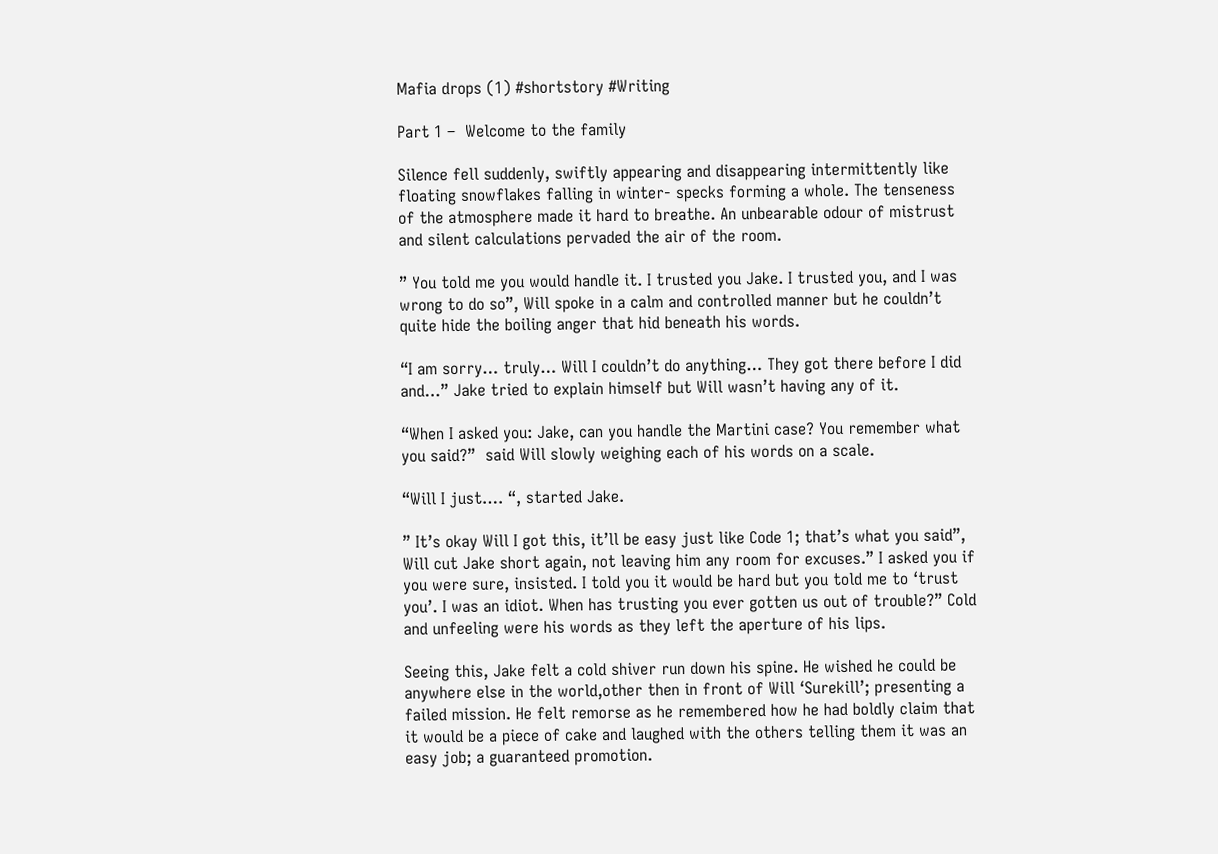Mafia drops (1) #shortstory #Writing

Part 1 –  Welcome to the family

Silence fell suddenly, swiftly appearing and disappearing intermittently like floating snowflakes falling in winter- specks forming a whole. The tenseness of the atmosphere made it hard to breathe. An unbearable odour of mistrust and silent calculations pervaded the air of the room.

” You told me you would handle it. I trusted you Jake. I trusted you, and I was wrong to do so”, Will spoke in a calm and controlled manner but he couldn’t quite hide the boiling anger that hid beneath his words.

“I am sorry… truly… Will I couldn’t do anything… They got there before I did and…” Jake tried to explain himself but Will wasn’t having any of it.

“When I asked you: Jake, can you handle the Martini case? You remember what you said?”  said Will slowly weighing each of his words on a scale.

“Will I just…. “, started Jake.

” It’s okay Will I got this, it’ll be easy just like Code 1; that’s what you said”, Will cut Jake short again, not leaving him any room for excuses.” I asked you if you were sure, insisted. I told you it would be hard but you told me to ‘trust you’. I was an idiot. When has trusting you ever gotten us out of trouble?” Cold and unfeeling were his words as they left the aperture of his lips.

Seeing this, Jake felt a cold shiver run down his spine. He wished he could be anywhere else in the world,other then in front of Will ‘Surekill’; presenting a failed mission. He felt remorse as he remembered how he had boldly claim that it would be a piece of cake and laughed with the others telling them it was an easy job; a guaranteed promotion.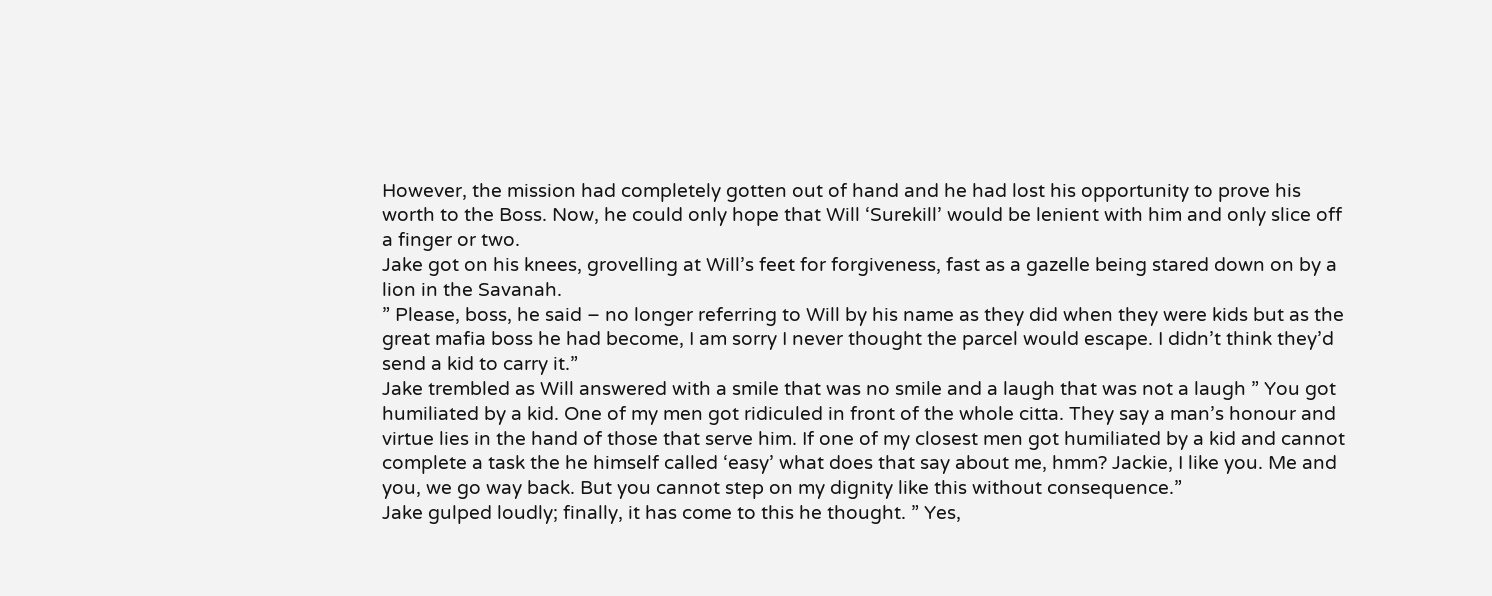However, the mission had completely gotten out of hand and he had lost his opportunity to prove his worth to the Boss. Now, he could only hope that Will ‘Surekill’ would be lenient with him and only slice off a finger or two.
Jake got on his knees, grovelling at Will’s feet for forgiveness, fast as a gazelle being stared down on by a lion in the Savanah.
” Please, boss, he said – no longer referring to Will by his name as they did when they were kids but as the great mafia boss he had become, I am sorry I never thought the parcel would escape. I didn’t think they’d send a kid to carry it.”
Jake trembled as Will answered with a smile that was no smile and a laugh that was not a laugh ” You got humiliated by a kid. One of my men got ridiculed in front of the whole citta. They say a man’s honour and virtue lies in the hand of those that serve him. If one of my closest men got humiliated by a kid and cannot complete a task the he himself called ‘easy’ what does that say about me, hmm? Jackie, I like you. Me and you, we go way back. But you cannot step on my dignity like this without consequence.”
Jake gulped loudly; finally, it has come to this he thought. ” Yes,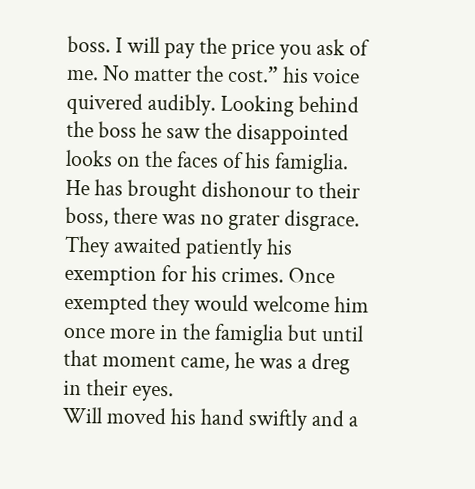boss. I will pay the price you ask of me. No matter the cost.” his voice quivered audibly. Looking behind the boss he saw the disappointed looks on the faces of his famiglia. He has brought dishonour to their boss, there was no grater disgrace. They awaited patiently his exemption for his crimes. Once exempted they would welcome him once more in the famiglia but until that moment came, he was a dreg in their eyes.
Will moved his hand swiftly and a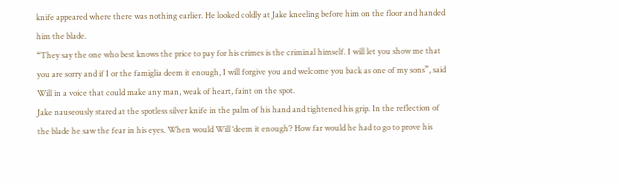knife appeared where there was nothing earlier. He looked coldly at Jake kneeling before him on the floor and handed him the blade.
“They say the one who best knows the price to pay for his crimes is the criminal himself. I will let you show me that you are sorry and if I or the famiglia deem it enough, I will forgive you and welcome you back as one of my sons”, said Will in a voice that could make any man, weak of heart, faint on the spot.
Jake nauseously stared at the spotless silver knife in the palm of his hand and tightened his grip. In the reflection of the blade he saw the fear in his eyes. When would Will ‘deem it enough’? How far would he had to go to prove his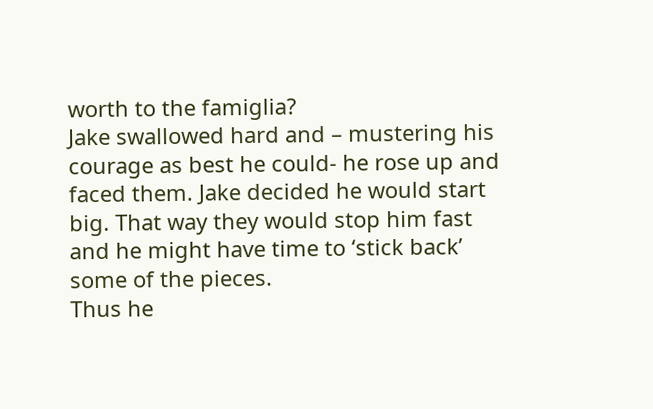worth to the famiglia?
Jake swallowed hard and – mustering his courage as best he could- he rose up and faced them. Jake decided he would start big. That way they would stop him fast and he might have time to ‘stick back’ some of the pieces.
Thus he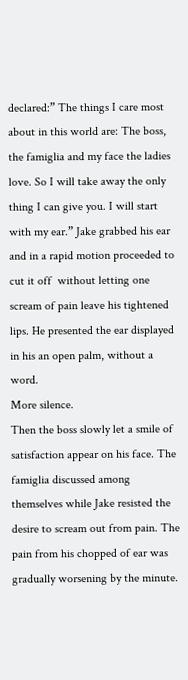declared:” The things I care most about in this world are: The boss, the famiglia and my face the ladies love. So I will take away the only thing I can give you. I will start with my ear.” Jake grabbed his ear and in a rapid motion proceeded to cut it off  without letting one scream of pain leave his tightened lips. He presented the ear displayed in his an open palm, without a word.
More silence.
Then the boss slowly let a smile of satisfaction appear on his face. The famiglia discussed among themselves while Jake resisted the desire to scream out from pain. The pain from his chopped of ear was gradually worsening by the minute.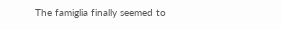The famiglia finally seemed to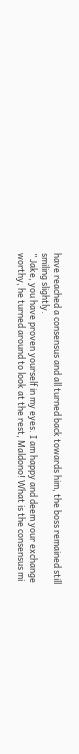have reached a consensus and all turned back towards him, the boss remained still smiling slightly.
” Jake, you have proven yourself in my eyes. I am happy and deem your exchange worthy, he turned around to look at the rest, Maldono! What is the consensus mi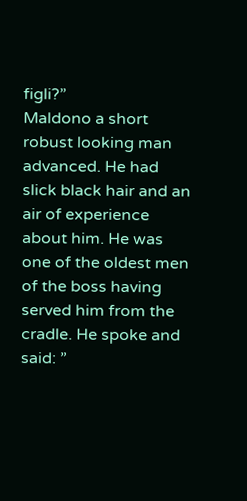figli?”
Maldono a short robust looking man advanced. He had slick black hair and an air of experience about him. He was one of the oldest men of the boss having served him from the cradle. He spoke and said: ”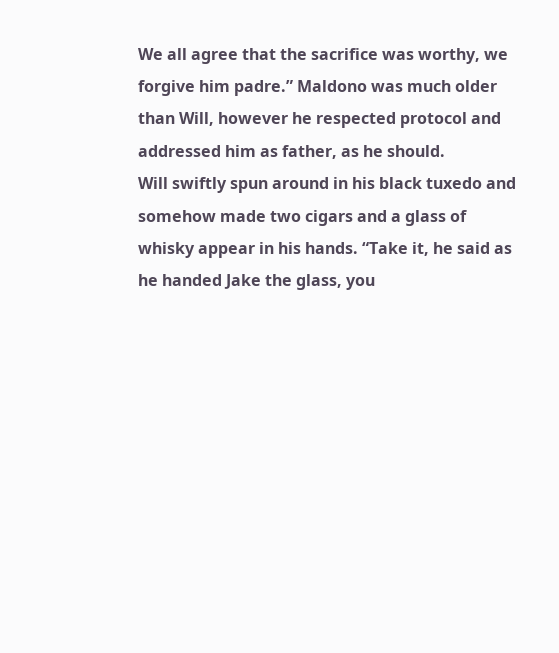We all agree that the sacrifice was worthy, we forgive him padre.” Maldono was much older than Will, however he respected protocol and addressed him as father, as he should.
Will swiftly spun around in his black tuxedo and somehow made two cigars and a glass of whisky appear in his hands. “Take it, he said as he handed Jake the glass, you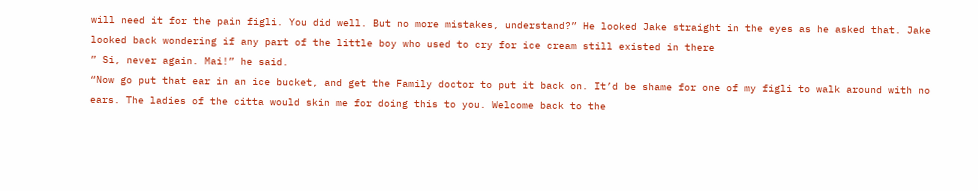will need it for the pain figli. You did well. But no more mistakes, understand?” He looked Jake straight in the eyes as he asked that. Jake looked back wondering if any part of the little boy who used to cry for ice cream still existed in there
” Si, never again. Mai!” he said.
“Now go put that ear in an ice bucket, and get the Family doctor to put it back on. It’d be shame for one of my figli to walk around with no ears. The ladies of the citta would skin me for doing this to you. Welcome back to the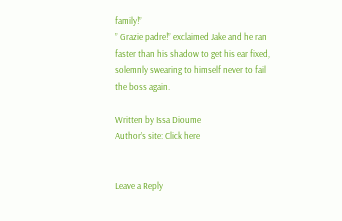family!”
” Grazie padre!” exclaimed Jake and he ran faster than his shadow to get his ear fixed, solemnly swearing to himself never to fail the boss again.

Written by Issa Dioume
Author’s site: Click here


Leave a Reply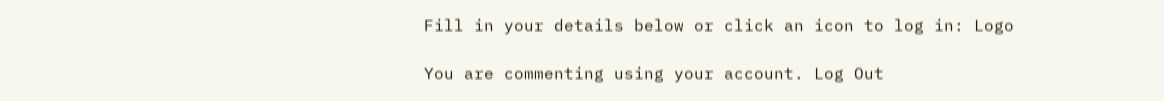Fill in your details below or click an icon to log in: Logo

You are commenting using your account. Log Out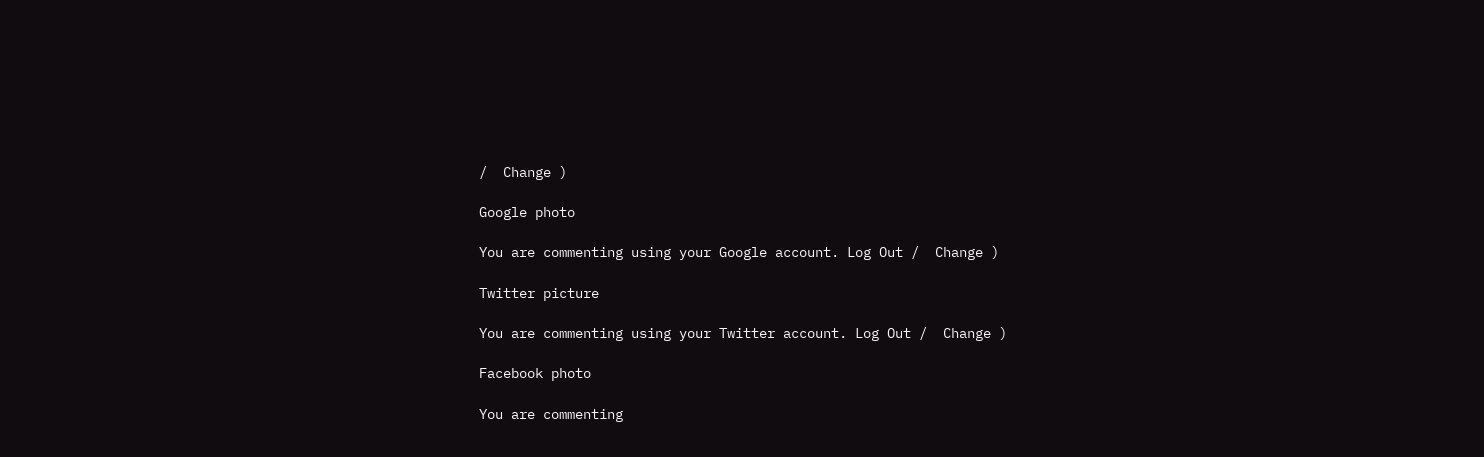/  Change )

Google photo

You are commenting using your Google account. Log Out /  Change )

Twitter picture

You are commenting using your Twitter account. Log Out /  Change )

Facebook photo

You are commenting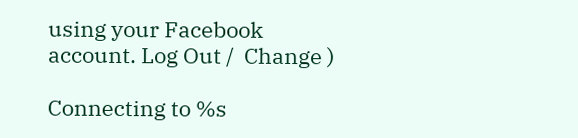using your Facebook account. Log Out /  Change )

Connecting to %s